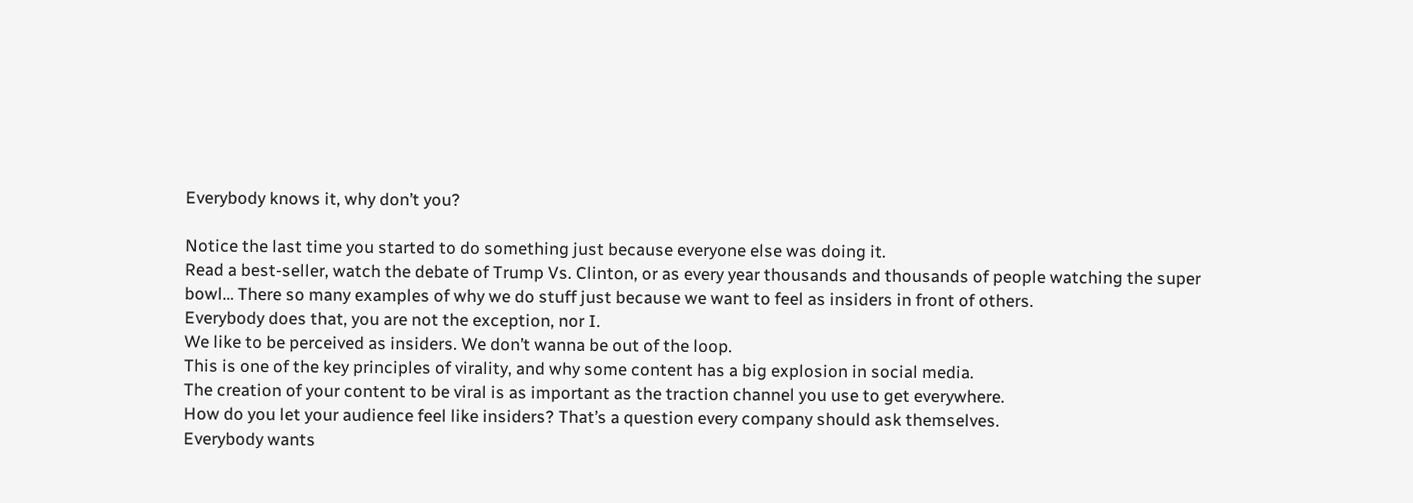Everybody knows it, why don’t you?

Notice the last time you started to do something just because everyone else was doing it.
Read a best-seller, watch the debate of Trump Vs. Clinton, or as every year thousands and thousands of people watching the super bowl… There so many examples of why we do stuff just because we want to feel as insiders in front of others.
Everybody does that, you are not the exception, nor I.
We like to be perceived as insiders. We don’t wanna be out of the loop.
This is one of the key principles of virality, and why some content has a big explosion in social media.
The creation of your content to be viral is as important as the traction channel you use to get everywhere.
How do you let your audience feel like insiders? That’s a question every company should ask themselves.
Everybody wants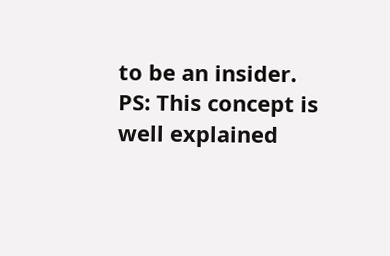to be an insider.
PS: This concept is well explained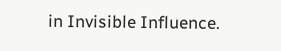in Invisible Influence.